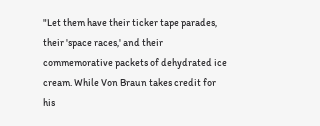"Let them have their ticker tape parades, their 'space races,' and their commemorative packets of dehydrated ice cream. While Von Braun takes credit for his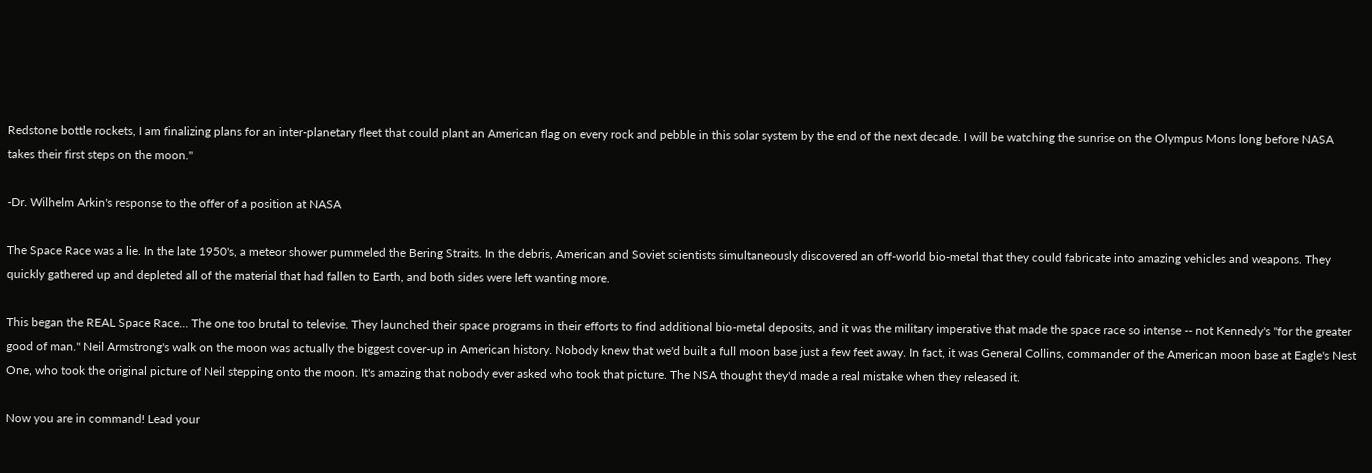Redstone bottle rockets, I am finalizing plans for an inter-planetary fleet that could plant an American flag on every rock and pebble in this solar system by the end of the next decade. I will be watching the sunrise on the Olympus Mons long before NASA takes their first steps on the moon."

-Dr. Wilhelm Arkin's response to the offer of a position at NASA

The Space Race was a lie. In the late 1950's, a meteor shower pummeled the Bering Straits. In the debris, American and Soviet scientists simultaneously discovered an off-world bio-metal that they could fabricate into amazing vehicles and weapons. They quickly gathered up and depleted all of the material that had fallen to Earth, and both sides were left wanting more.

This began the REAL Space Race... The one too brutal to televise. They launched their space programs in their efforts to find additional bio-metal deposits, and it was the military imperative that made the space race so intense -- not Kennedy's "for the greater good of man." Neil Armstrong's walk on the moon was actually the biggest cover-up in American history. Nobody knew that we'd built a full moon base just a few feet away. In fact, it was General Collins, commander of the American moon base at Eagle's Nest One, who took the original picture of Neil stepping onto the moon. It's amazing that nobody ever asked who took that picture. The NSA thought they'd made a real mistake when they released it.

Now you are in command! Lead your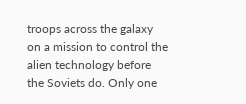troops across the galaxy on a mission to control the alien technology before the Soviets do. Only one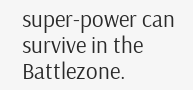super-power can survive in the Battlezone.